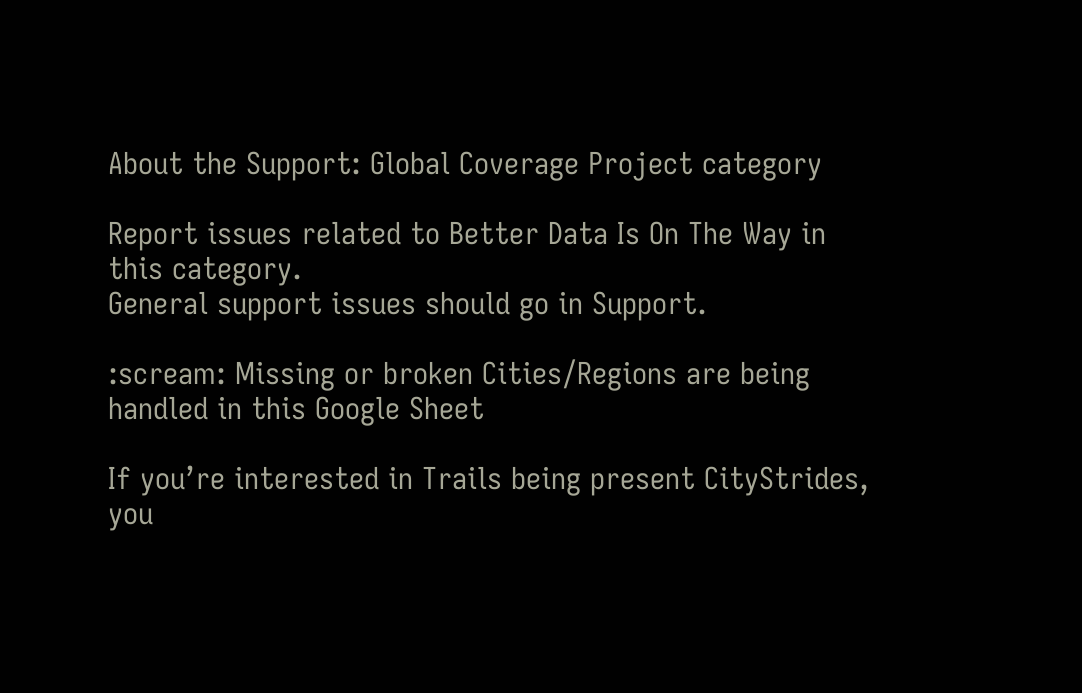About the Support: Global Coverage Project category

Report issues related to Better Data Is On The Way in this category.
General support issues should go in Support.

:scream: Missing or broken Cities/Regions are being handled in this Google Sheet

If you’re interested in Trails being present CityStrides, you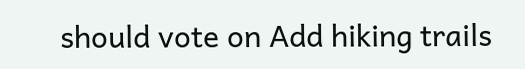should vote on Add hiking trails